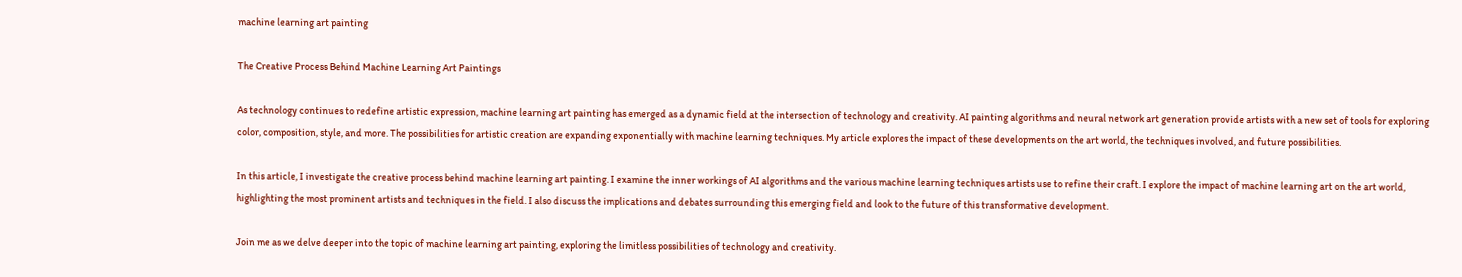machine learning art painting

The Creative Process Behind Machine Learning Art Paintings

As technology continues to redefine artistic expression, machine learning art painting has emerged as a dynamic field at the intersection of technology and creativity. AI painting algorithms and neural network art generation provide artists with a new set of tools for exploring color, composition, style, and more. The possibilities for artistic creation are expanding exponentially with machine learning techniques. My article explores the impact of these developments on the art world, the techniques involved, and future possibilities.

In this article, I investigate the creative process behind machine learning art painting. I examine the inner workings of AI algorithms and the various machine learning techniques artists use to refine their craft. I explore the impact of machine learning art on the art world, highlighting the most prominent artists and techniques in the field. I also discuss the implications and debates surrounding this emerging field and look to the future of this transformative development.

Join me as we delve deeper into the topic of machine learning art painting, exploring the limitless possibilities of technology and creativity.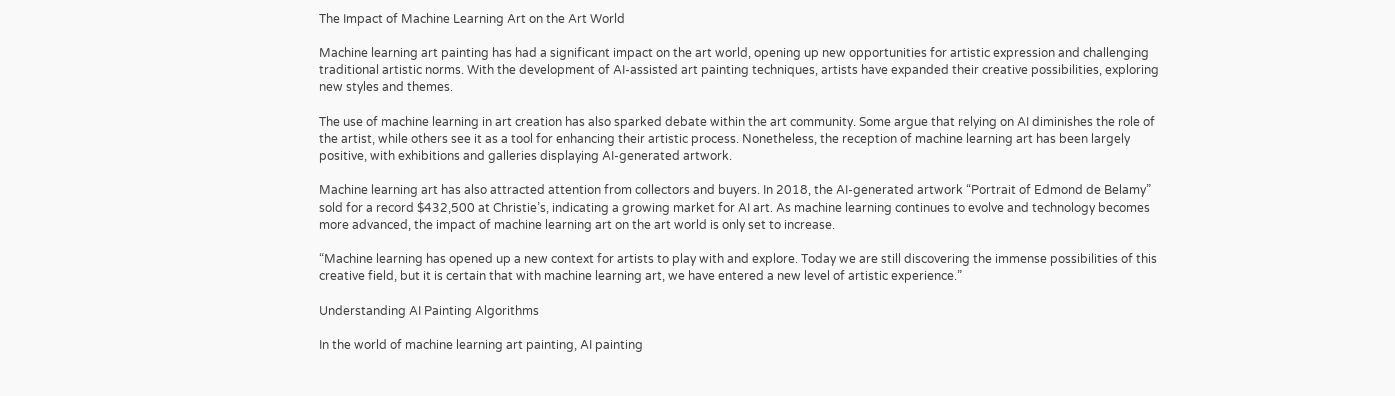The Impact of Machine Learning Art on the Art World

Machine learning art painting has had a significant impact on the art world, opening up new opportunities for artistic expression and challenging traditional artistic norms. With the development of AI-assisted art painting techniques, artists have expanded their creative possibilities, exploring new styles and themes.

The use of machine learning in art creation has also sparked debate within the art community. Some argue that relying on AI diminishes the role of the artist, while others see it as a tool for enhancing their artistic process. Nonetheless, the reception of machine learning art has been largely positive, with exhibitions and galleries displaying AI-generated artwork.

Machine learning art has also attracted attention from collectors and buyers. In 2018, the AI-generated artwork “Portrait of Edmond de Belamy” sold for a record $432,500 at Christie’s, indicating a growing market for AI art. As machine learning continues to evolve and technology becomes more advanced, the impact of machine learning art on the art world is only set to increase.

“Machine learning has opened up a new context for artists to play with and explore. Today we are still discovering the immense possibilities of this creative field, but it is certain that with machine learning art, we have entered a new level of artistic experience.”

Understanding AI Painting Algorithms

In the world of machine learning art painting, AI painting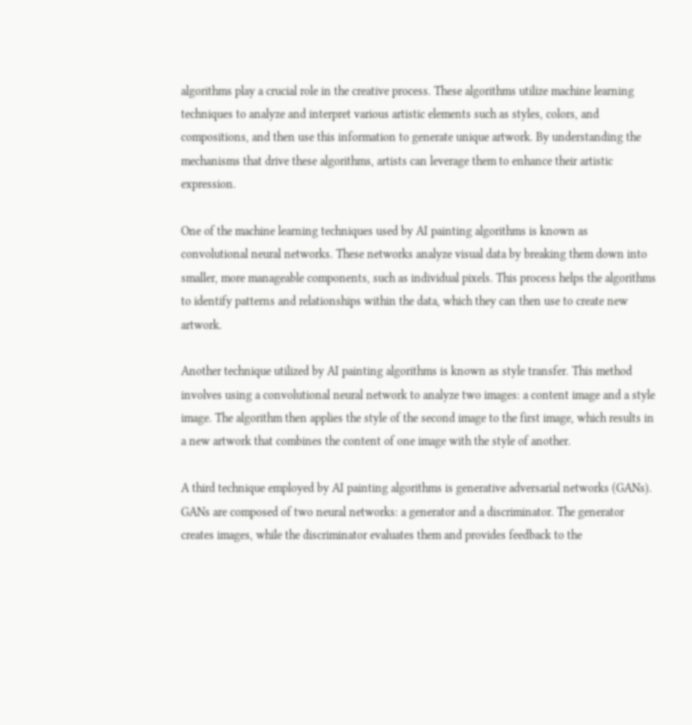algorithms play a crucial role in the creative process. These algorithms utilize machine learning techniques to analyze and interpret various artistic elements such as styles, colors, and compositions, and then use this information to generate unique artwork. By understanding the mechanisms that drive these algorithms, artists can leverage them to enhance their artistic expression.

One of the machine learning techniques used by AI painting algorithms is known as convolutional neural networks. These networks analyze visual data by breaking them down into smaller, more manageable components, such as individual pixels. This process helps the algorithms to identify patterns and relationships within the data, which they can then use to create new artwork.

Another technique utilized by AI painting algorithms is known as style transfer. This method involves using a convolutional neural network to analyze two images: a content image and a style image. The algorithm then applies the style of the second image to the first image, which results in a new artwork that combines the content of one image with the style of another.

A third technique employed by AI painting algorithms is generative adversarial networks (GANs). GANs are composed of two neural networks: a generator and a discriminator. The generator creates images, while the discriminator evaluates them and provides feedback to the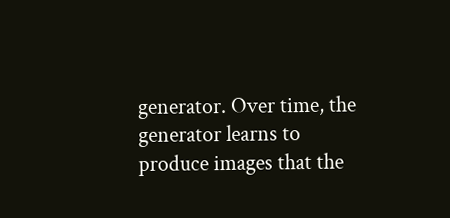generator. Over time, the generator learns to produce images that the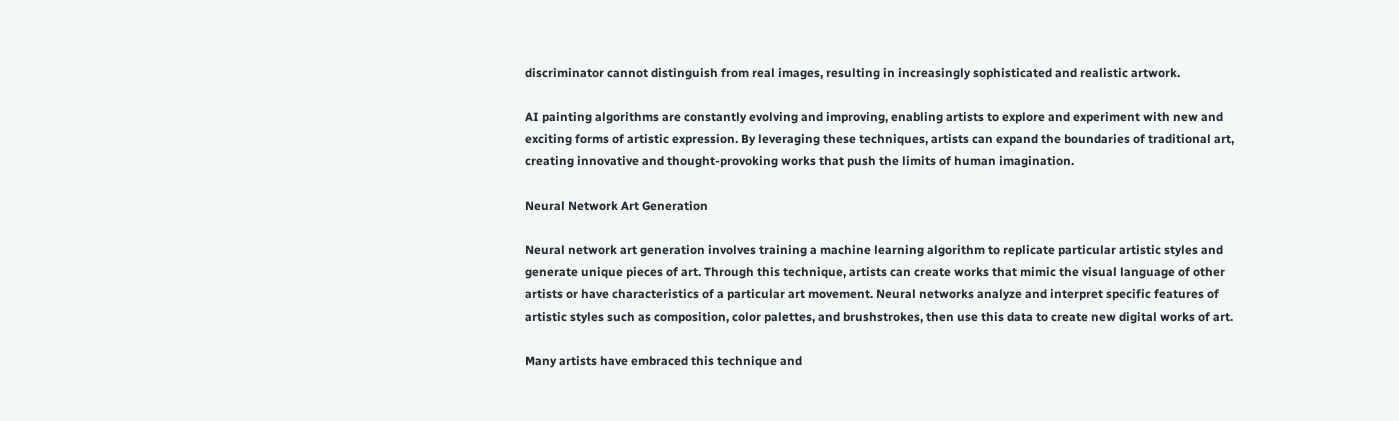discriminator cannot distinguish from real images, resulting in increasingly sophisticated and realistic artwork.

AI painting algorithms are constantly evolving and improving, enabling artists to explore and experiment with new and exciting forms of artistic expression. By leveraging these techniques, artists can expand the boundaries of traditional art, creating innovative and thought-provoking works that push the limits of human imagination.

Neural Network Art Generation

Neural network art generation involves training a machine learning algorithm to replicate particular artistic styles and generate unique pieces of art. Through this technique, artists can create works that mimic the visual language of other artists or have characteristics of a particular art movement. Neural networks analyze and interpret specific features of artistic styles such as composition, color palettes, and brushstrokes, then use this data to create new digital works of art.

Many artists have embraced this technique and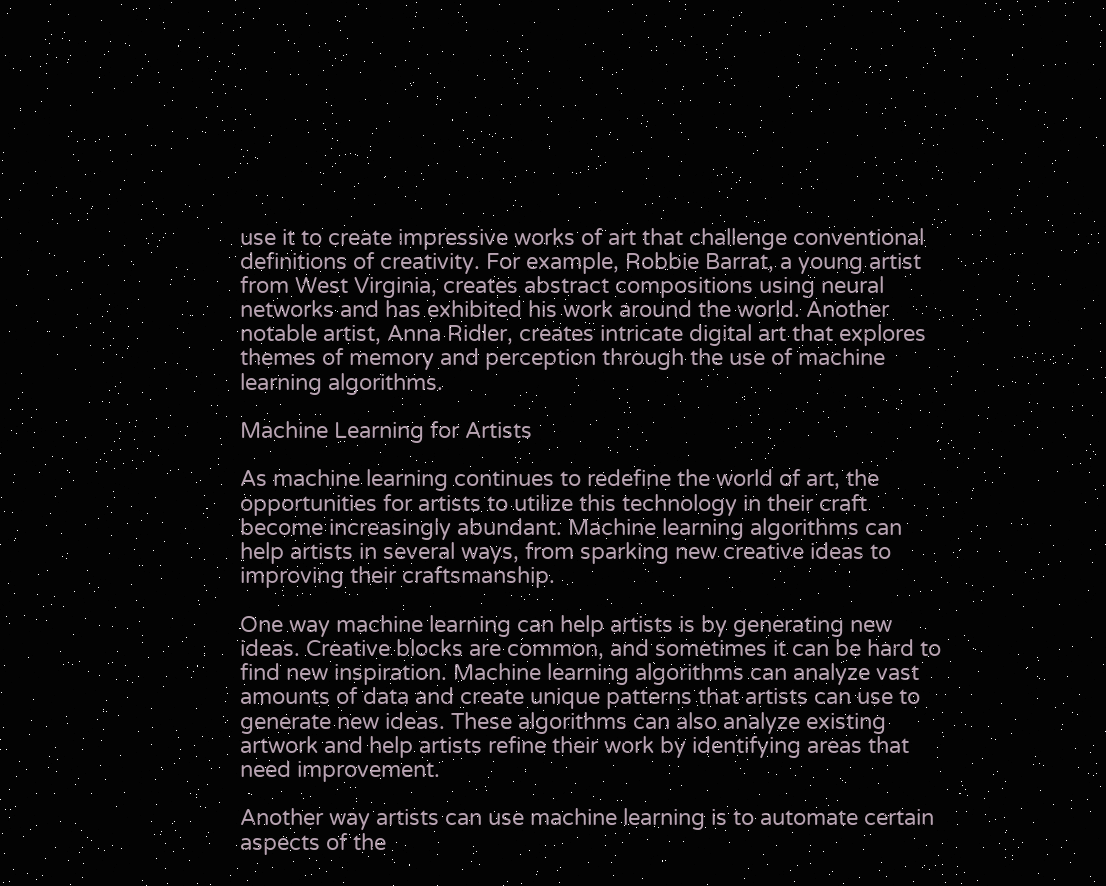use it to create impressive works of art that challenge conventional definitions of creativity. For example, Robbie Barrat, a young artist from West Virginia, creates abstract compositions using neural networks and has exhibited his work around the world. Another notable artist, Anna Ridler, creates intricate digital art that explores themes of memory and perception through the use of machine learning algorithms.

Machine Learning for Artists

As machine learning continues to redefine the world of art, the opportunities for artists to utilize this technology in their craft become increasingly abundant. Machine learning algorithms can help artists in several ways, from sparking new creative ideas to improving their craftsmanship.

One way machine learning can help artists is by generating new ideas. Creative blocks are common, and sometimes it can be hard to find new inspiration. Machine learning algorithms can analyze vast amounts of data and create unique patterns that artists can use to generate new ideas. These algorithms can also analyze existing artwork and help artists refine their work by identifying areas that need improvement.

Another way artists can use machine learning is to automate certain aspects of the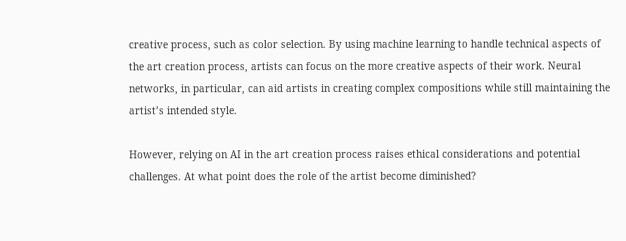creative process, such as color selection. By using machine learning to handle technical aspects of the art creation process, artists can focus on the more creative aspects of their work. Neural networks, in particular, can aid artists in creating complex compositions while still maintaining the artist’s intended style.

However, relying on AI in the art creation process raises ethical considerations and potential challenges. At what point does the role of the artist become diminished?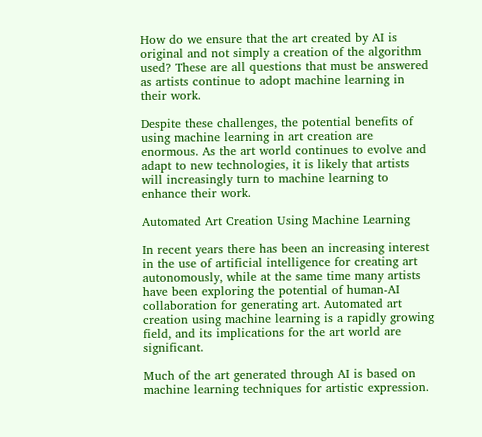How do we ensure that the art created by AI is original and not simply a creation of the algorithm used? These are all questions that must be answered as artists continue to adopt machine learning in their work.

Despite these challenges, the potential benefits of using machine learning in art creation are enormous. As the art world continues to evolve and adapt to new technologies, it is likely that artists will increasingly turn to machine learning to enhance their work.

Automated Art Creation Using Machine Learning

In recent years there has been an increasing interest in the use of artificial intelligence for creating art autonomously, while at the same time many artists have been exploring the potential of human-AI collaboration for generating art. Automated art creation using machine learning is a rapidly growing field, and its implications for the art world are significant.

Much of the art generated through AI is based on machine learning techniques for artistic expression.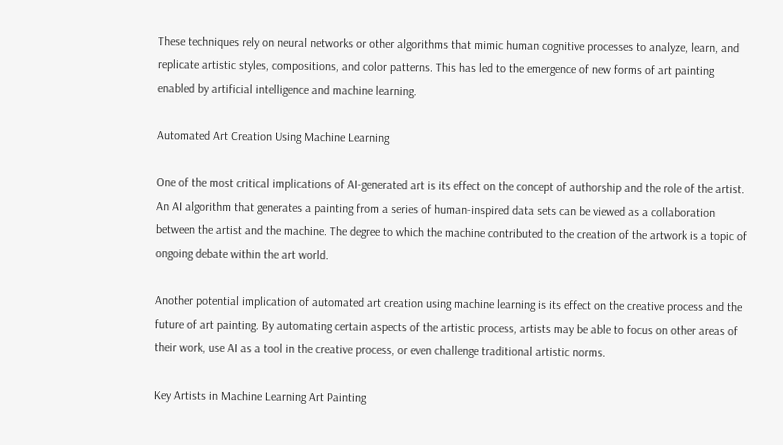These techniques rely on neural networks or other algorithms that mimic human cognitive processes to analyze, learn, and replicate artistic styles, compositions, and color patterns. This has led to the emergence of new forms of art painting enabled by artificial intelligence and machine learning.

Automated Art Creation Using Machine Learning

One of the most critical implications of AI-generated art is its effect on the concept of authorship and the role of the artist. An AI algorithm that generates a painting from a series of human-inspired data sets can be viewed as a collaboration between the artist and the machine. The degree to which the machine contributed to the creation of the artwork is a topic of ongoing debate within the art world.

Another potential implication of automated art creation using machine learning is its effect on the creative process and the future of art painting. By automating certain aspects of the artistic process, artists may be able to focus on other areas of their work, use AI as a tool in the creative process, or even challenge traditional artistic norms.

Key Artists in Machine Learning Art Painting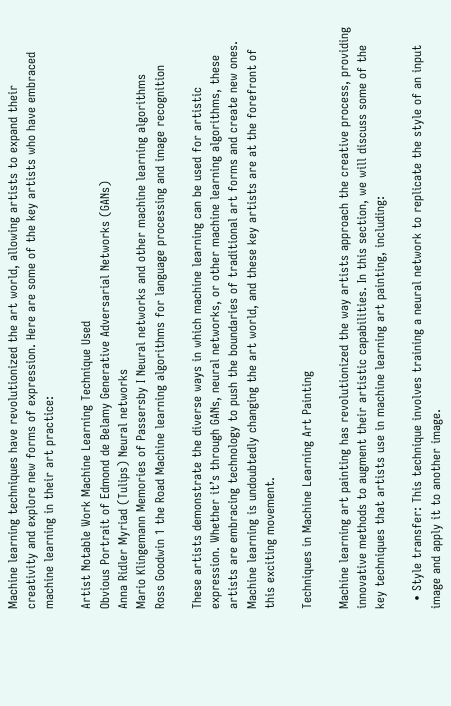Machine learning techniques have revolutionized the art world, allowing artists to expand their creativity and explore new forms of expression. Here are some of the key artists who have embraced machine learning in their art practice:

Artist Notable Work Machine Learning Technique Used
Obvious Portrait of Edmond de Belamy Generative Adversarial Networks (GANs)
Anna Ridler Myriad (Tulips) Neural networks
Mario Klingemann Memories of Passersby I Neural networks and other machine learning algorithms
Ross Goodwin 1 the Road Machine learning algorithms for language processing and image recognition

These artists demonstrate the diverse ways in which machine learning can be used for artistic expression. Whether it’s through GANs, neural networks, or other machine learning algorithms, these artists are embracing technology to push the boundaries of traditional art forms and create new ones. Machine learning is undoubtedly changing the art world, and these key artists are at the forefront of this exciting movement.

Techniques in Machine Learning Art Painting

Machine learning art painting has revolutionized the way artists approach the creative process, providing innovative methods to augment their artistic capabilities. In this section, we will discuss some of the key techniques that artists use in machine learning art painting, including:

  • Style transfer: This technique involves training a neural network to replicate the style of an input image and apply it to another image.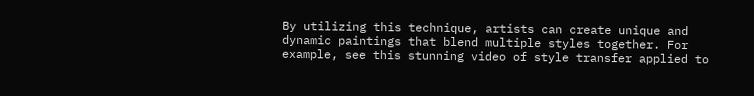By utilizing this technique, artists can create unique and dynamic paintings that blend multiple styles together. For example, see this stunning video of style transfer applied to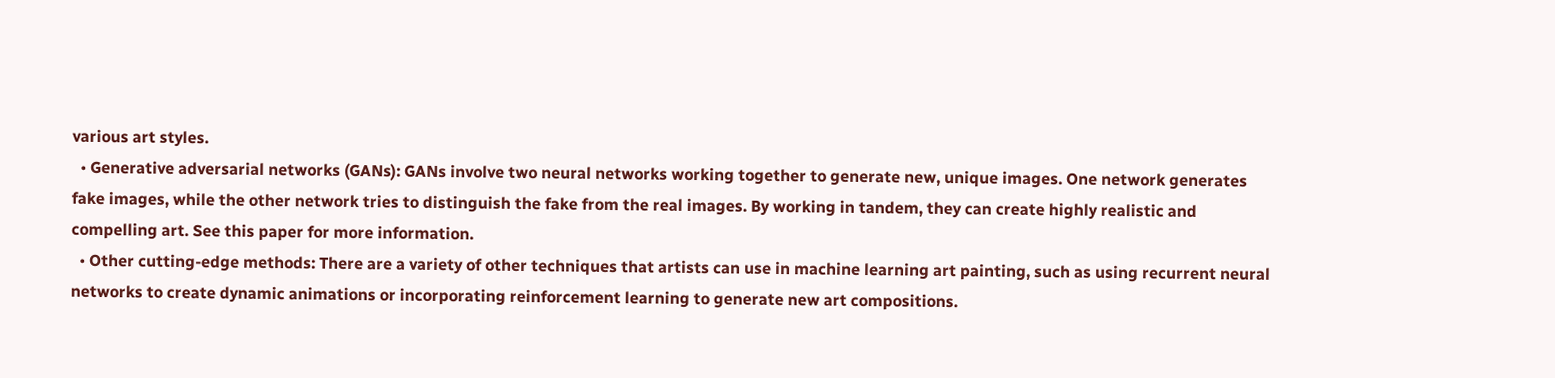various art styles.
  • Generative adversarial networks (GANs): GANs involve two neural networks working together to generate new, unique images. One network generates fake images, while the other network tries to distinguish the fake from the real images. By working in tandem, they can create highly realistic and compelling art. See this paper for more information.
  • Other cutting-edge methods: There are a variety of other techniques that artists can use in machine learning art painting, such as using recurrent neural networks to create dynamic animations or incorporating reinforcement learning to generate new art compositions.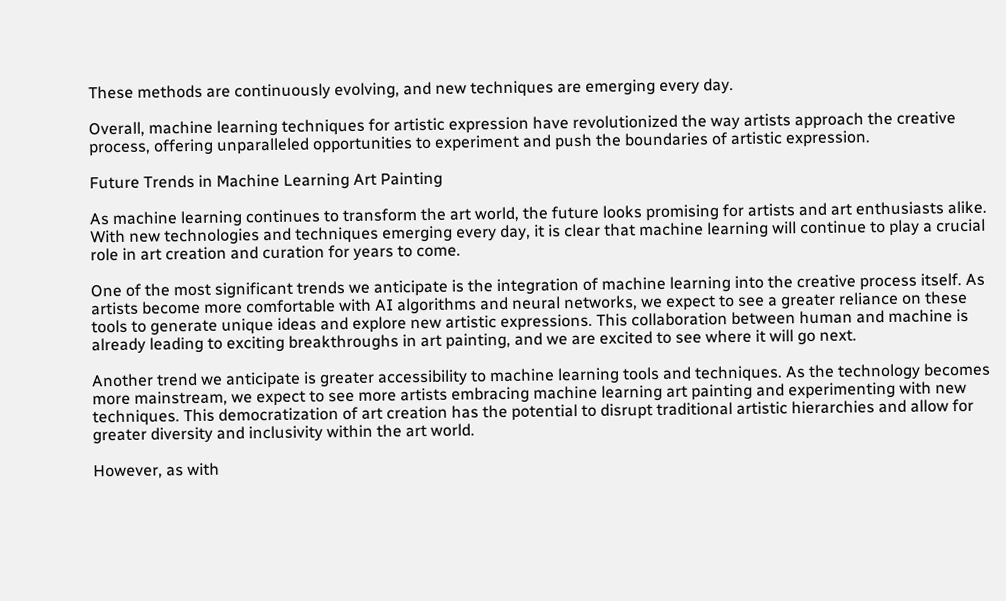These methods are continuously evolving, and new techniques are emerging every day.

Overall, machine learning techniques for artistic expression have revolutionized the way artists approach the creative process, offering unparalleled opportunities to experiment and push the boundaries of artistic expression.

Future Trends in Machine Learning Art Painting

As machine learning continues to transform the art world, the future looks promising for artists and art enthusiasts alike. With new technologies and techniques emerging every day, it is clear that machine learning will continue to play a crucial role in art creation and curation for years to come.

One of the most significant trends we anticipate is the integration of machine learning into the creative process itself. As artists become more comfortable with AI algorithms and neural networks, we expect to see a greater reliance on these tools to generate unique ideas and explore new artistic expressions. This collaboration between human and machine is already leading to exciting breakthroughs in art painting, and we are excited to see where it will go next.

Another trend we anticipate is greater accessibility to machine learning tools and techniques. As the technology becomes more mainstream, we expect to see more artists embracing machine learning art painting and experimenting with new techniques. This democratization of art creation has the potential to disrupt traditional artistic hierarchies and allow for greater diversity and inclusivity within the art world.

However, as with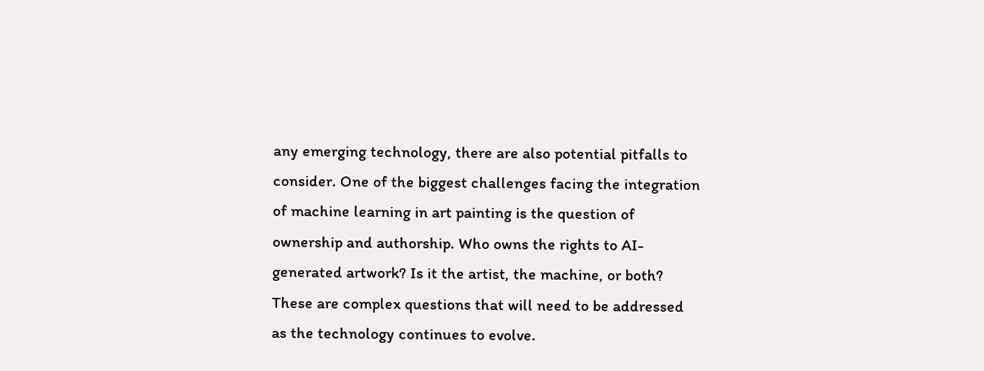any emerging technology, there are also potential pitfalls to consider. One of the biggest challenges facing the integration of machine learning in art painting is the question of ownership and authorship. Who owns the rights to AI-generated artwork? Is it the artist, the machine, or both? These are complex questions that will need to be addressed as the technology continues to evolve.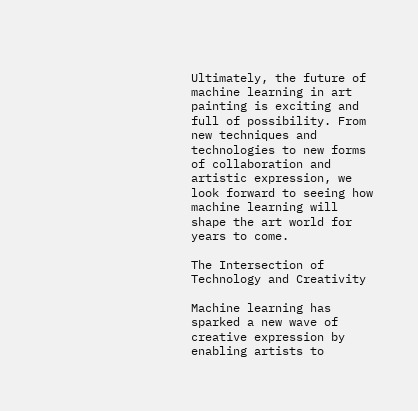Ultimately, the future of machine learning in art painting is exciting and full of possibility. From new techniques and technologies to new forms of collaboration and artistic expression, we look forward to seeing how machine learning will shape the art world for years to come.

The Intersection of Technology and Creativity

Machine learning has sparked a new wave of creative expression by enabling artists to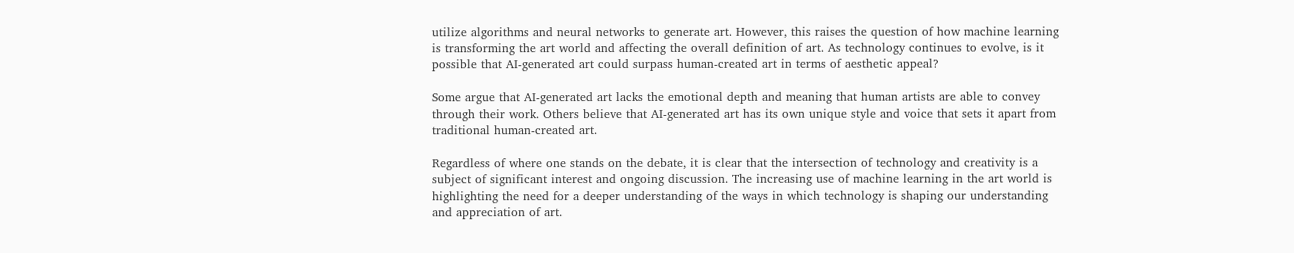utilize algorithms and neural networks to generate art. However, this raises the question of how machine learning is transforming the art world and affecting the overall definition of art. As technology continues to evolve, is it possible that AI-generated art could surpass human-created art in terms of aesthetic appeal?

Some argue that AI-generated art lacks the emotional depth and meaning that human artists are able to convey through their work. Others believe that AI-generated art has its own unique style and voice that sets it apart from traditional human-created art.

Regardless of where one stands on the debate, it is clear that the intersection of technology and creativity is a subject of significant interest and ongoing discussion. The increasing use of machine learning in the art world is highlighting the need for a deeper understanding of the ways in which technology is shaping our understanding and appreciation of art.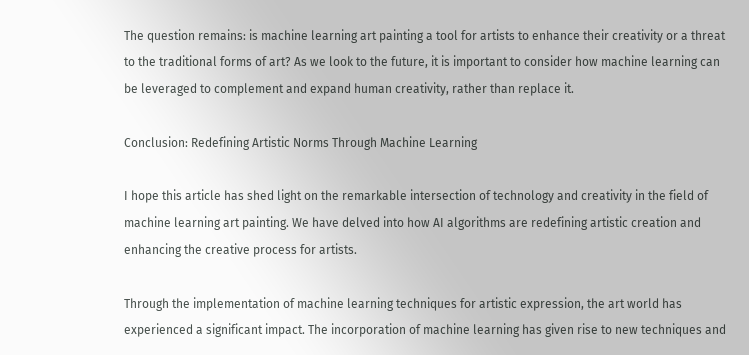The question remains: is machine learning art painting a tool for artists to enhance their creativity or a threat to the traditional forms of art? As we look to the future, it is important to consider how machine learning can be leveraged to complement and expand human creativity, rather than replace it.

Conclusion: Redefining Artistic Norms Through Machine Learning

I hope this article has shed light on the remarkable intersection of technology and creativity in the field of machine learning art painting. We have delved into how AI algorithms are redefining artistic creation and enhancing the creative process for artists.

Through the implementation of machine learning techniques for artistic expression, the art world has experienced a significant impact. The incorporation of machine learning has given rise to new techniques and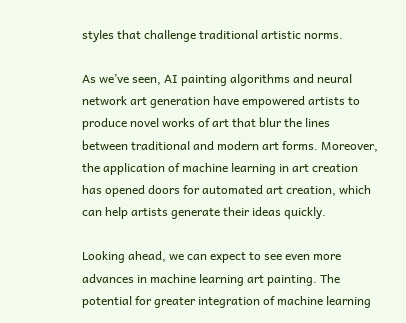styles that challenge traditional artistic norms.

As we’ve seen, AI painting algorithms and neural network art generation have empowered artists to produce novel works of art that blur the lines between traditional and modern art forms. Moreover, the application of machine learning in art creation has opened doors for automated art creation, which can help artists generate their ideas quickly.

Looking ahead, we can expect to see even more advances in machine learning art painting. The potential for greater integration of machine learning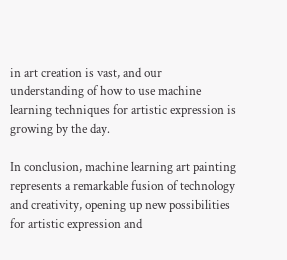in art creation is vast, and our understanding of how to use machine learning techniques for artistic expression is growing by the day.

In conclusion, machine learning art painting represents a remarkable fusion of technology and creativity, opening up new possibilities for artistic expression and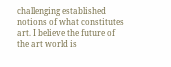challenging established notions of what constitutes art. I believe the future of the art world is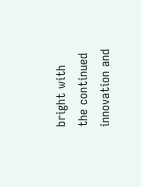bright with the continued innovation and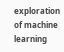exploration of machine learning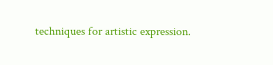techniques for artistic expression.